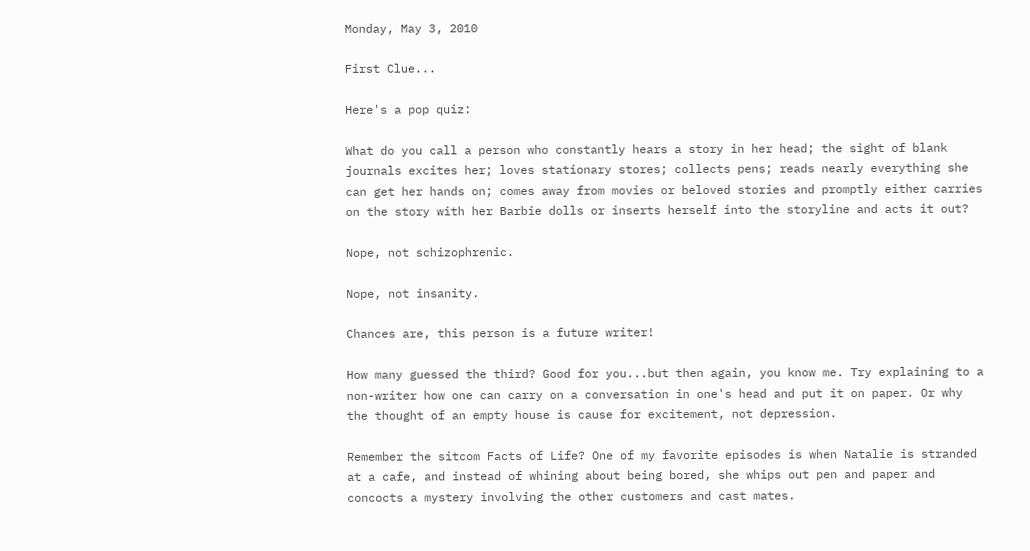Monday, May 3, 2010

First Clue...

Here's a pop quiz:

What do you call a person who constantly hears a story in her head; the sight of blank journals excites her; loves stationary stores; collects pens; reads nearly everything she can get her hands on; comes away from movies or beloved stories and promptly either carries on the story with her Barbie dolls or inserts herself into the storyline and acts it out?

Nope, not schizophrenic.

Nope, not insanity.

Chances are, this person is a future writer!

How many guessed the third? Good for you...but then again, you know me. Try explaining to a non-writer how one can carry on a conversation in one's head and put it on paper. Or why the thought of an empty house is cause for excitement, not depression.

Remember the sitcom Facts of Life? One of my favorite episodes is when Natalie is stranded at a cafe, and instead of whining about being bored, she whips out pen and paper and concocts a mystery involving the other customers and cast mates.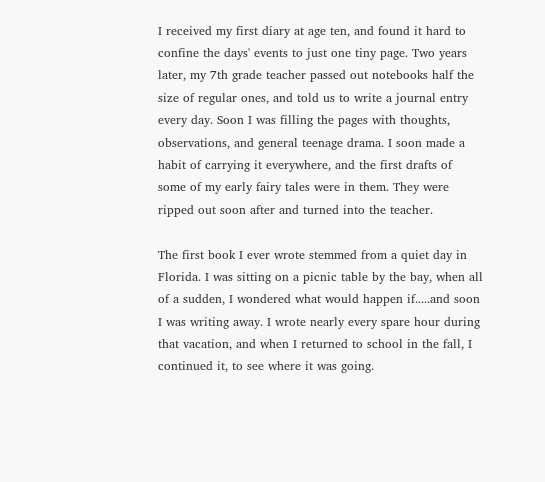I received my first diary at age ten, and found it hard to confine the days' events to just one tiny page. Two years later, my 7th grade teacher passed out notebooks half the size of regular ones, and told us to write a journal entry every day. Soon I was filling the pages with thoughts, observations, and general teenage drama. I soon made a habit of carrying it everywhere, and the first drafts of some of my early fairy tales were in them. They were ripped out soon after and turned into the teacher.

The first book I ever wrote stemmed from a quiet day in Florida. I was sitting on a picnic table by the bay, when all of a sudden, I wondered what would happen if.....and soon I was writing away. I wrote nearly every spare hour during that vacation, and when I returned to school in the fall, I continued it, to see where it was going.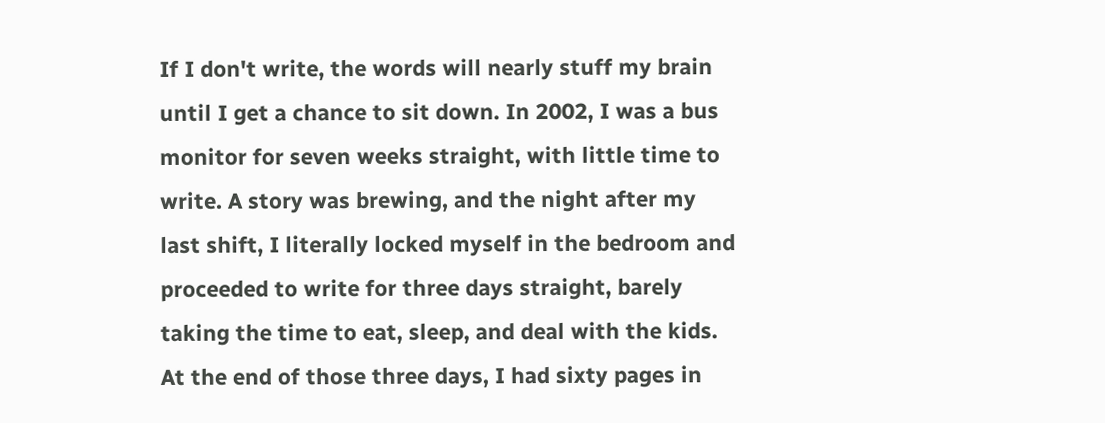If I don't write, the words will nearly stuff my brain until I get a chance to sit down. In 2002, I was a bus monitor for seven weeks straight, with little time to write. A story was brewing, and the night after my last shift, I literally locked myself in the bedroom and proceeded to write for three days straight, barely taking the time to eat, sleep, and deal with the kids. At the end of those three days, I had sixty pages in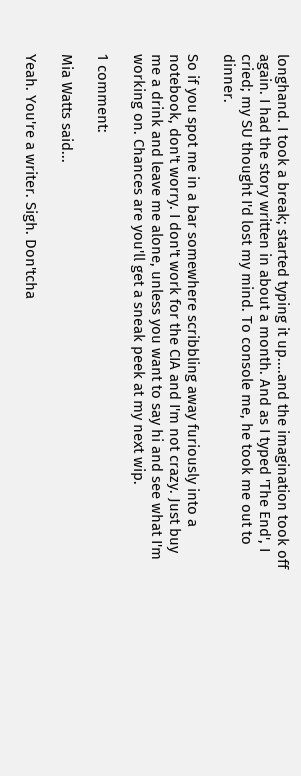longhand. I took a break; started typing it up....and the imagination took off again. I had the story written in about a month. And as I typed 'The End', I cried; my SU thought I'd lost my mind. To console me, he took me out to dinner.

So if you spot me in a bar somewhere scribbling away furiously into a notebook, don't worry. I don't work for the CIA and I'm not crazy. Just buy me a drink and leave me alone, unless you want to say hi and see what I'm working on. Chances are you'll get a sneak peek at my next wip.

1 comment:

Mia Watts said...

Yeah. You're a writer. Sigh. Don'tcha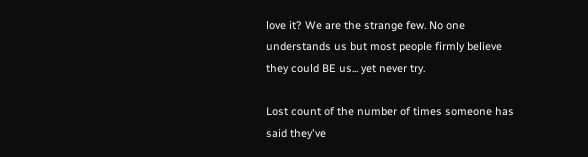love it? We are the strange few. No one understands us but most people firmly believe they could BE us... yet never try.

Lost count of the number of times someone has said they've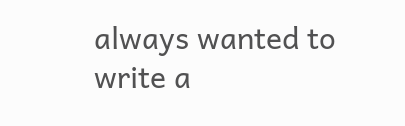always wanted to write a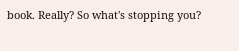book. Really? So what's stopping you?